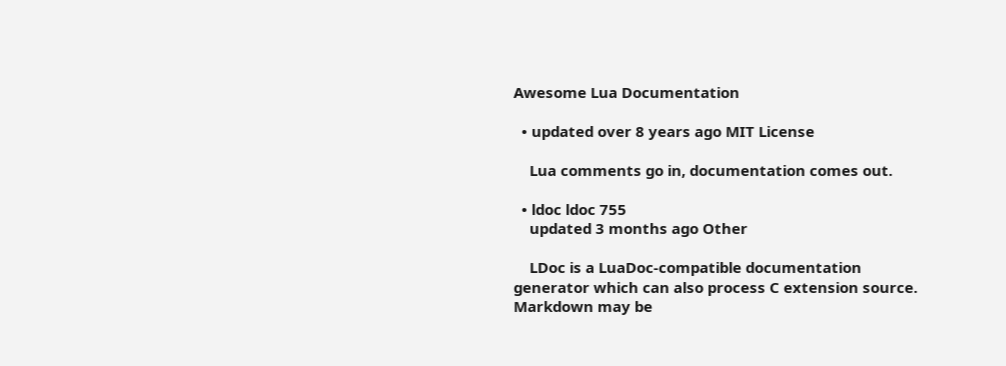Awesome Lua Documentation

  • updated over 8 years ago MIT License

    Lua comments go in, documentation comes out.

  • ldoc ldoc 755
    updated 3 months ago Other

    LDoc is a LuaDoc-compatible documentation generator which can also process C extension source. Markdown may be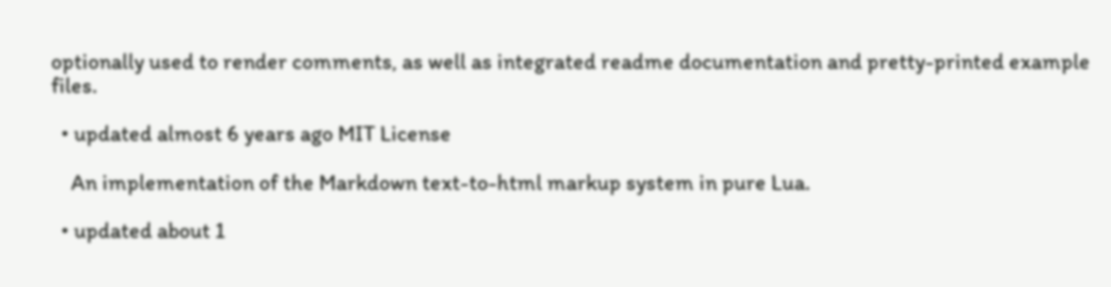optionally used to render comments, as well as integrated readme documentation and pretty-printed example files.

  • updated almost 6 years ago MIT License

    An implementation of the Markdown text-to-html markup system in pure Lua.

  • updated about 1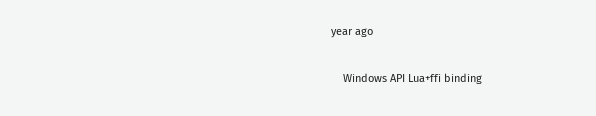year ago

    Windows API Lua+ffi binding